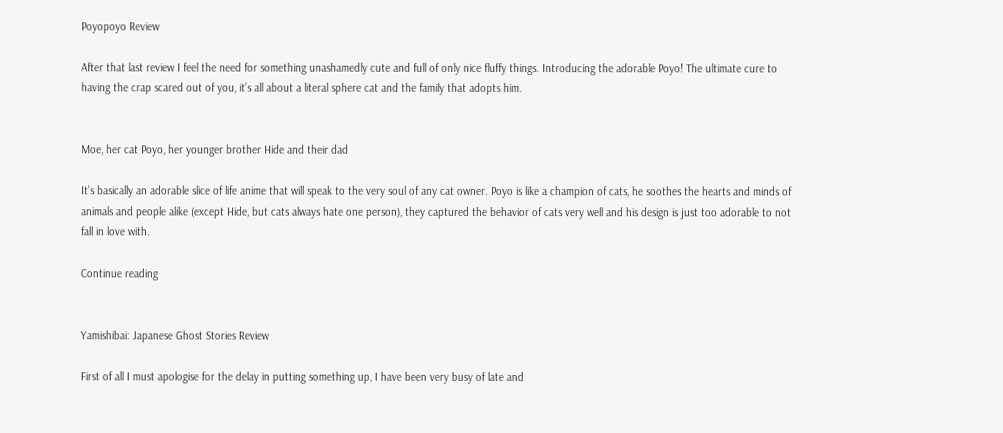Poyopoyo Review

After that last review I feel the need for something unashamedly cute and full of only nice fluffy things. Introducing the adorable Poyo! The ultimate cure to having the crap scared out of you, it’s all about a literal sphere cat and the family that adopts him.


Moe, her cat Poyo, her younger brother Hide and their dad

It’s basically an adorable slice of life anime that will speak to the very soul of any cat owner. Poyo is like a champion of cats, he soothes the hearts and minds of animals and people alike (except Hide, but cats always hate one person), they captured the behavior of cats very well and his design is just too adorable to not fall in love with.

Continue reading


Yamishibai: Japanese Ghost Stories Review

First of all I must apologise for the delay in putting something up, I have been very busy of late and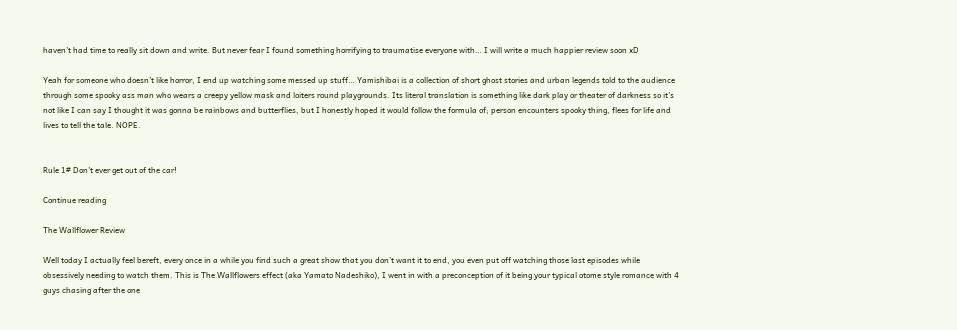haven’t had time to really sit down and write. But never fear I found something horrifying to traumatise everyone with… I will write a much happier review soon xD

Yeah for someone who doesn’t like horror, I end up watching some messed up stuff… Yamishibai is a collection of short ghost stories and urban legends told to the audience through some spooky ass man who wears a creepy yellow mask and loiters round playgrounds. Its literal translation is something like dark play or theater of darkness so it’s not like I can say I thought it was gonna be rainbows and butterflies, but I honestly hoped it would follow the formula of; person encounters spooky thing, flees for life and lives to tell the tale. NOPE.


Rule 1# Don’t ever get out of the car!

Continue reading

The Wallflower Review

Well today I actually feel bereft, every once in a while you find such a great show that you don’t want it to end, you even put off watching those last episodes while obsessively needing to watch them. This is The Wallflowers effect (aka Yamato Nadeshiko), I went in with a preconception of it being your typical otome style romance with 4 guys chasing after the one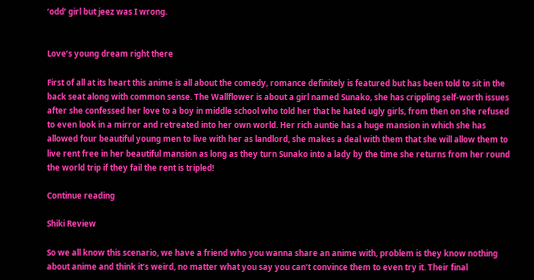‘odd’ girl but jeez was I wrong.


Love’s young dream right there

First of all at its heart this anime is all about the comedy, romance definitely is featured but has been told to sit in the back seat along with common sense. The Wallflower is about a girl named Sunako, she has crippling self-worth issues after she confessed her love to a boy in middle school who told her that he hated ugly girls, from then on she refused to even look in a mirror and retreated into her own world. Her rich auntie has a huge mansion in which she has allowed four beautiful young men to live with her as landlord, she makes a deal with them that she will allow them to live rent free in her beautiful mansion as long as they turn Sunako into a lady by the time she returns from her round the world trip if they fail the rent is tripled!

Continue reading

Shiki Review

So we all know this scenario, we have a friend who you wanna share an anime with, problem is they know nothing about anime and think it’s weird, no matter what you say you can’t convince them to even try it. Their final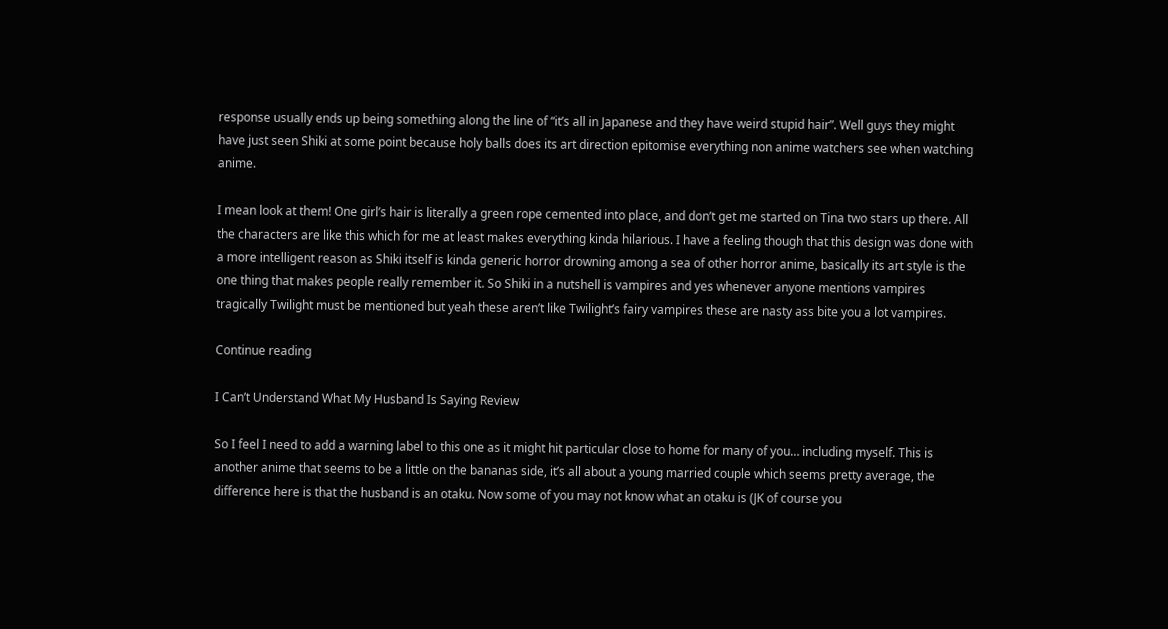response usually ends up being something along the line of “it’s all in Japanese and they have weird stupid hair”. Well guys they might have just seen Shiki at some point because holy balls does its art direction epitomise everything non anime watchers see when watching anime.

I mean look at them! One girl’s hair is literally a green rope cemented into place, and don’t get me started on Tina two stars up there. All the characters are like this which for me at least makes everything kinda hilarious. I have a feeling though that this design was done with a more intelligent reason as Shiki itself is kinda generic horror drowning among a sea of other horror anime, basically its art style is the one thing that makes people really remember it. So Shiki in a nutshell is vampires and yes whenever anyone mentions vampires tragically Twilight must be mentioned but yeah these aren’t like Twilight’s fairy vampires these are nasty ass bite you a lot vampires.

Continue reading

I Can’t Understand What My Husband Is Saying Review

So I feel I need to add a warning label to this one as it might hit particular close to home for many of you… including myself. This is another anime that seems to be a little on the bananas side, it’s all about a young married couple which seems pretty average, the difference here is that the husband is an otaku. Now some of you may not know what an otaku is (JK of course you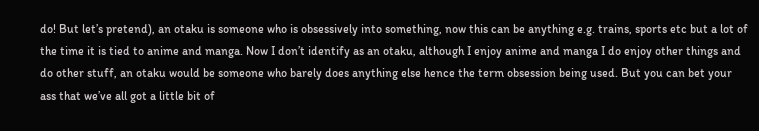do! But let’s pretend), an otaku is someone who is obsessively into something, now this can be anything e.g. trains, sports etc but a lot of the time it is tied to anime and manga. Now I don’t identify as an otaku, although I enjoy anime and manga I do enjoy other things and do other stuff, an otaku would be someone who barely does anything else hence the term obsession being used. But you can bet your ass that we’ve all got a little bit of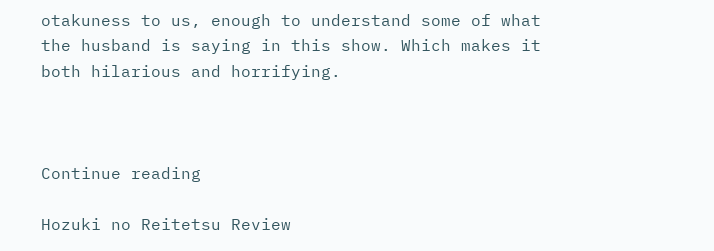otakuness to us, enough to understand some of what the husband is saying in this show. Which makes it both hilarious and horrifying.



Continue reading

Hozuki no Reitetsu Review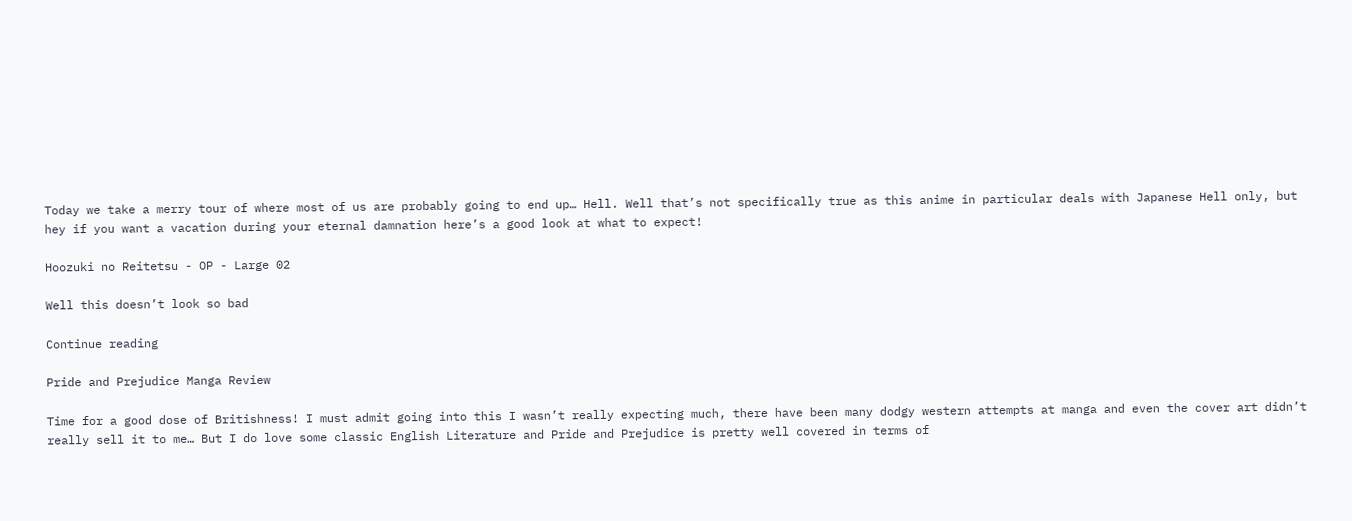Today we take a merry tour of where most of us are probably going to end up… Hell. Well that’s not specifically true as this anime in particular deals with Japanese Hell only, but hey if you want a vacation during your eternal damnation here’s a good look at what to expect!

Hoozuki no Reitetsu - OP - Large 02

Well this doesn’t look so bad

Continue reading

Pride and Prejudice Manga Review

Time for a good dose of Britishness! I must admit going into this I wasn’t really expecting much, there have been many dodgy western attempts at manga and even the cover art didn’t really sell it to me… But I do love some classic English Literature and Pride and Prejudice is pretty well covered in terms of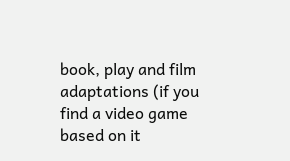book, play and film adaptations (if you find a video game based on it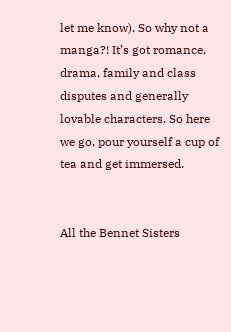let me know). So why not a manga?! It’s got romance, drama, family and class disputes and generally lovable characters. So here we go, pour yourself a cup of tea and get immersed.


All the Bennet Sisters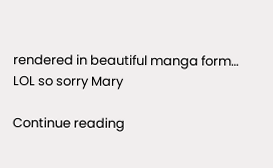rendered in beautiful manga form… LOL so sorry Mary

Continue reading